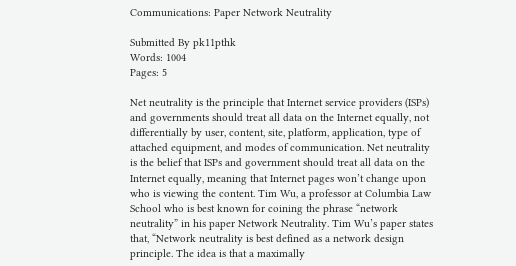Communications: Paper Network Neutrality

Submitted By pk11pthk
Words: 1004
Pages: 5

Net neutrality is the principle that Internet service providers (ISPs) and governments should treat all data on the Internet equally, not differentially by user, content, site, platform, application, type of attached equipment, and modes of communication. Net neutrality is the belief that ISPs and government should treat all data on the Internet equally, meaning that Internet pages won’t change upon who is viewing the content. Tim Wu, a professor at Columbia Law School who is best known for coining the phrase “network neutrality” in his paper Network Neutrality. Tim Wu’s paper states that, “Network neutrality is best defined as a network design principle. The idea is that a maximally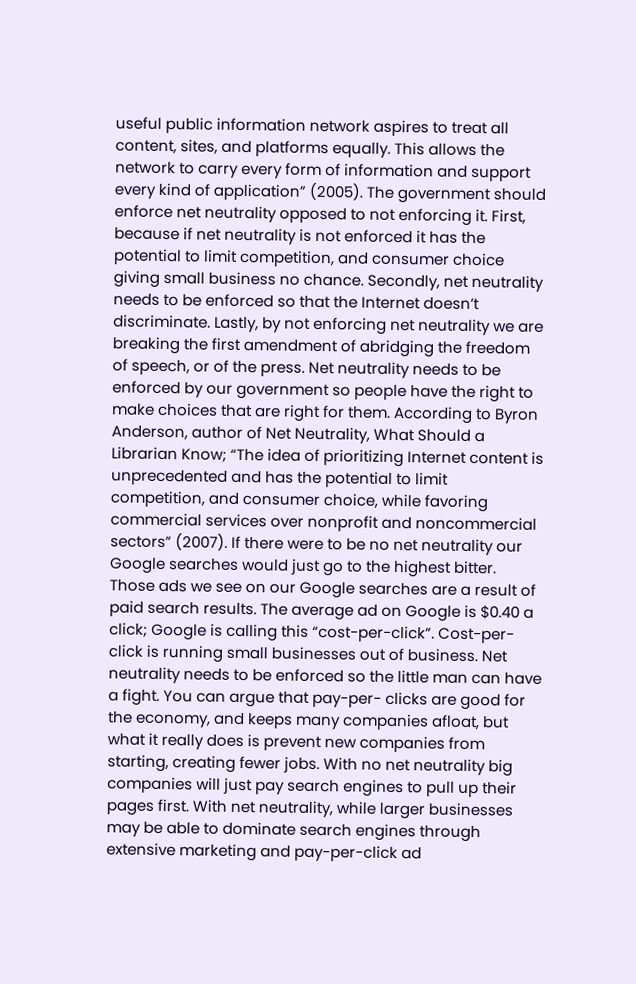useful public information network aspires to treat all content, sites, and platforms equally. This allows the network to carry every form of information and support every kind of application” (2005). The government should enforce net neutrality opposed to not enforcing it. First, because if net neutrality is not enforced it has the potential to limit competition, and consumer choice giving small business no chance. Secondly, net neutrality needs to be enforced so that the Internet doesn’t discriminate. Lastly, by not enforcing net neutrality we are breaking the first amendment of abridging the freedom of speech, or of the press. Net neutrality needs to be enforced by our government so people have the right to make choices that are right for them. According to Byron Anderson, author of Net Neutrality, What Should a Librarian Know; “The idea of prioritizing Internet content is unprecedented and has the potential to limit competition, and consumer choice, while favoring commercial services over nonprofit and noncommercial sectors” (2007). If there were to be no net neutrality our Google searches would just go to the highest bitter. Those ads we see on our Google searches are a result of paid search results. The average ad on Google is $0.40 a click; Google is calling this “cost-per-click”. Cost-per-click is running small businesses out of business. Net neutrality needs to be enforced so the little man can have a fight. You can argue that pay-per- clicks are good for the economy, and keeps many companies afloat, but what it really does is prevent new companies from starting, creating fewer jobs. With no net neutrality big companies will just pay search engines to pull up their pages first. With net neutrality, while larger businesses may be able to dominate search engines through extensive marketing and pay-per-click ad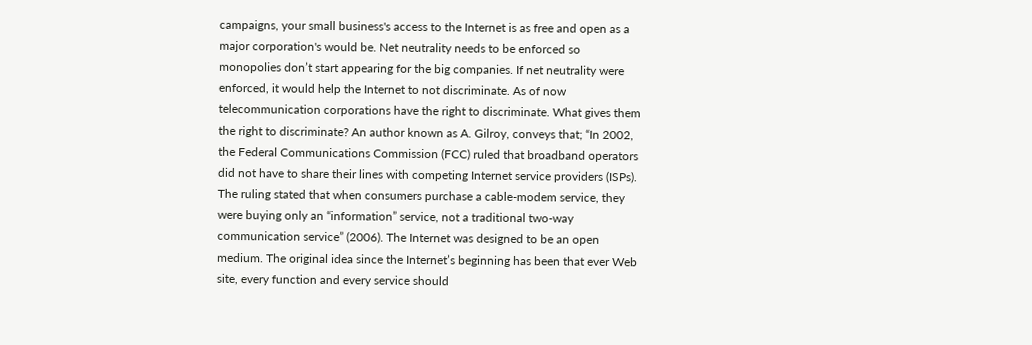campaigns, your small business's access to the Internet is as free and open as a major corporation's would be. Net neutrality needs to be enforced so monopolies don’t start appearing for the big companies. If net neutrality were enforced, it would help the Internet to not discriminate. As of now telecommunication corporations have the right to discriminate. What gives them the right to discriminate? An author known as A. Gilroy, conveys that; “In 2002, the Federal Communications Commission (FCC) ruled that broadband operators did not have to share their lines with competing Internet service providers (ISPs). The ruling stated that when consumers purchase a cable-modem service, they were buying only an “information” service, not a traditional two-way communication service” (2006). The Internet was designed to be an open medium. The original idea since the Internet’s beginning has been that ever Web site, every function and every service should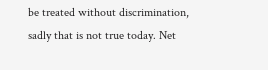be treated without discrimination, sadly that is not true today. Net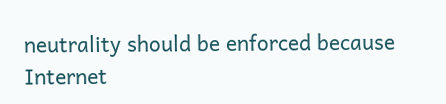neutrality should be enforced because Internet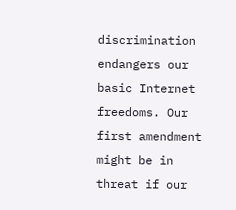discrimination endangers our basic Internet freedoms. Our first amendment might be in threat if our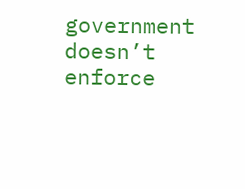government doesn’t enforce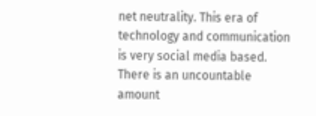net neutrality. This era of technology and communication is very social media based. There is an uncountable amount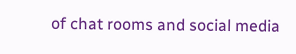of chat rooms and social media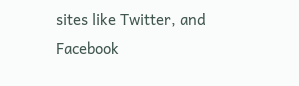sites like Twitter, and Facebook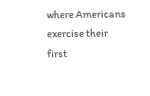where Americans exercise their first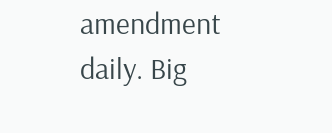amendment daily. Big